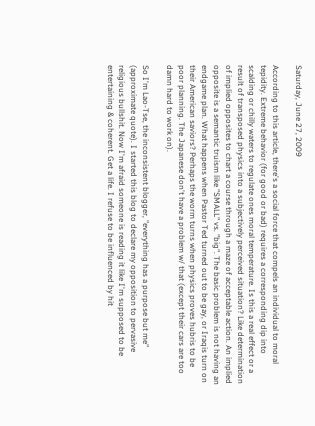Saturday, June 27, 2009

According to this article, there's a social force that compels an individual to moral tepidity. Extreme behavior (for good or bad) requires a corresponding dip into scalding or chilly waters to regulate ones moral temperature. Is this a real effect or a result of transposed physics into a subjectively perceived situation? Like determination of implied opposites to chart a course through a maze of acceptable action. An implied opposite is a semantic truism like "SMALL" vs. "big". The basic problem is not having an endgame plan. What happens when Pastor Ted turned out to be gay, or Iraqis turn on their American saviors? Perhaps the worm turns when physics proves hubris to be poor planning. The Japanese don't have a problem w/ that (except their cars are too damn hard to work on).

So I'm Lao-Tse, the inconsistent blogger, "everything has a purpose but me" (approximate quote). I started this blog to declare my opposition to pervasive religious bullshit. Now I'm afraid someone is reading it like I'm supposed to be entertaining & coherent. Get a life. I refuse to be influenced by hit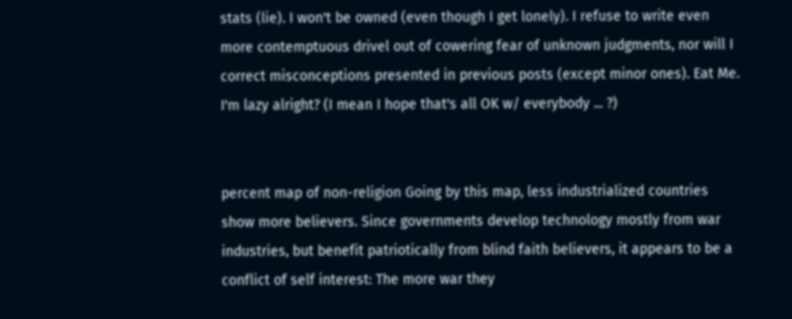stats (lie). I won't be owned (even though I get lonely). I refuse to write even more contemptuous drivel out of cowering fear of unknown judgments, nor will I correct misconceptions presented in previous posts (except minor ones). Eat Me. I'm lazy alright? (I mean I hope that's all OK w/ everybody ... ?)


percent map of non-religion Going by this map, less industrialized countries show more believers. Since governments develop technology mostly from war industries, but benefit patriotically from blind faith believers, it appears to be a conflict of self interest: The more war they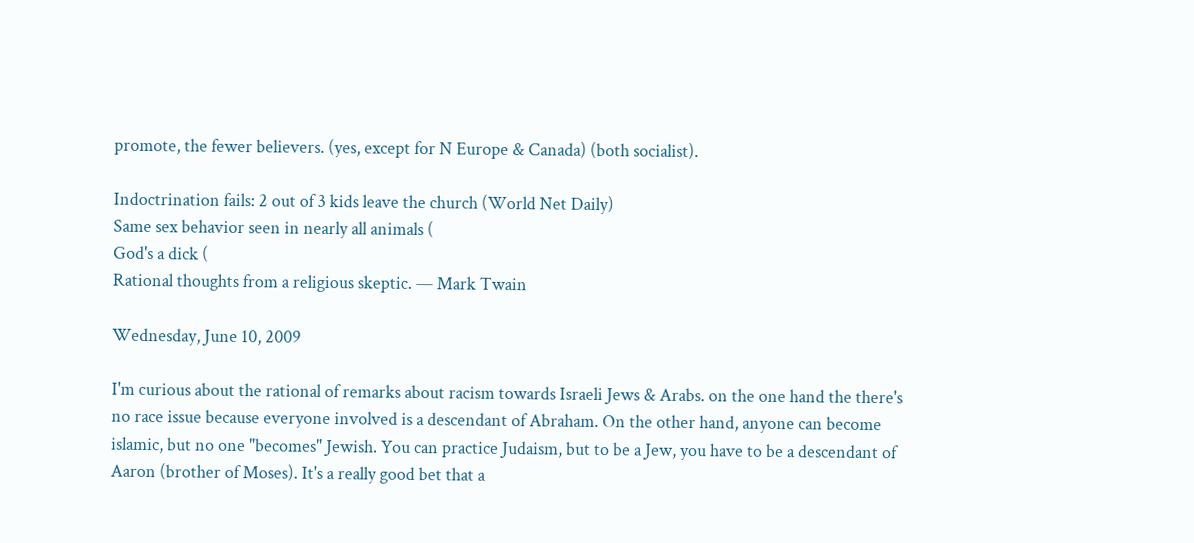promote, the fewer believers. (yes, except for N Europe & Canada) (both socialist).

Indoctrination fails: 2 out of 3 kids leave the church (World Net Daily)
Same sex behavior seen in nearly all animals (
God's a dick (
Rational thoughts from a religious skeptic. — Mark Twain

Wednesday, June 10, 2009

I'm curious about the rational of remarks about racism towards Israeli Jews & Arabs. on the one hand the there's no race issue because everyone involved is a descendant of Abraham. On the other hand, anyone can become islamic, but no one "becomes" Jewish. You can practice Judaism, but to be a Jew, you have to be a descendant of Aaron (brother of Moses). It's a really good bet that a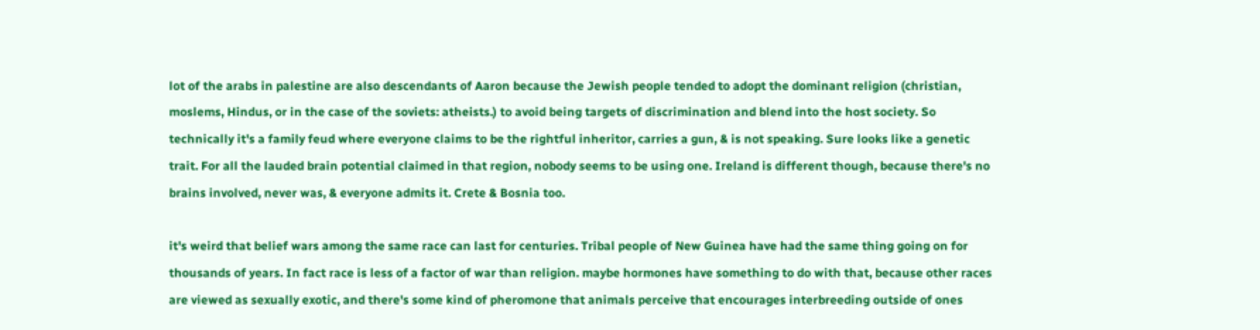lot of the arabs in palestine are also descendants of Aaron because the Jewish people tended to adopt the dominant religion (christian, moslems, Hindus, or in the case of the soviets: atheists.) to avoid being targets of discrimination and blend into the host society. So technically it's a family feud where everyone claims to be the rightful inheritor, carries a gun, & is not speaking. Sure looks like a genetic trait. For all the lauded brain potential claimed in that region, nobody seems to be using one. Ireland is different though, because there's no brains involved, never was, & everyone admits it. Crete & Bosnia too.

it's weird that belief wars among the same race can last for centuries. Tribal people of New Guinea have had the same thing going on for thousands of years. In fact race is less of a factor of war than religion. maybe hormones have something to do with that, because other races are viewed as sexually exotic, and there's some kind of pheromone that animals perceive that encourages interbreeding outside of ones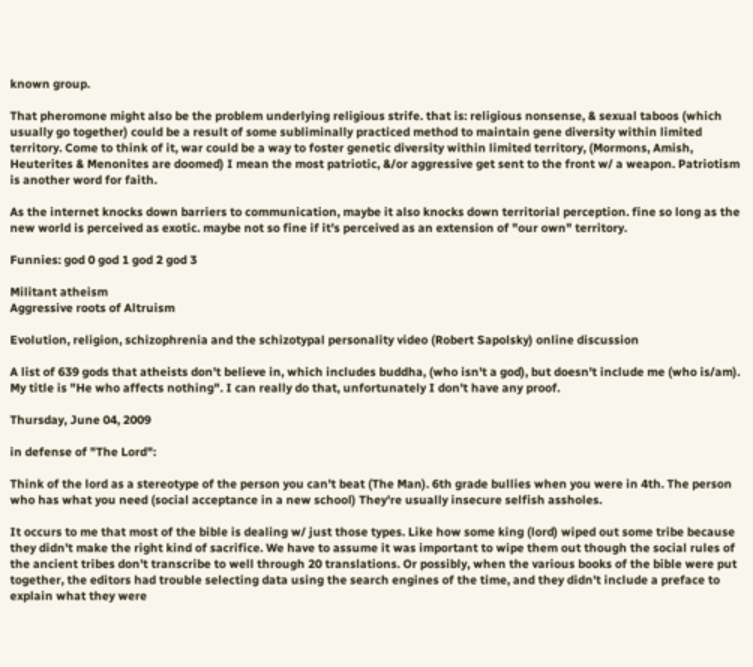known group.

That pheromone might also be the problem underlying religious strife. that is: religious nonsense, & sexual taboos (which usually go together) could be a result of some subliminally practiced method to maintain gene diversity within limited territory. Come to think of it, war could be a way to foster genetic diversity within limited territory, (Mormons, Amish, Heuterites & Menonites are doomed) I mean the most patriotic, &/or aggressive get sent to the front w/ a weapon. Patriotism is another word for faith.

As the internet knocks down barriers to communication, maybe it also knocks down territorial perception. fine so long as the new world is perceived as exotic. maybe not so fine if it's perceived as an extension of "our own" territory.

Funnies: god 0 god 1 god 2 god 3

Militant atheism
Aggressive roots of Altruism

Evolution, religion, schizophrenia and the schizotypal personality video (Robert Sapolsky) online discussion

A list of 639 gods that atheists don't believe in, which includes buddha, (who isn't a god), but doesn't include me (who is/am). My title is "He who affects nothing". I can really do that, unfortunately I don't have any proof.

Thursday, June 04, 2009

in defense of "The Lord":

Think of the lord as a stereotype of the person you can't beat (The Man). 6th grade bullies when you were in 4th. The person who has what you need (social acceptance in a new school) They're usually insecure selfish assholes.

It occurs to me that most of the bible is dealing w/ just those types. Like how some king (lord) wiped out some tribe because they didn't make the right kind of sacrifice. We have to assume it was important to wipe them out though the social rules of the ancient tribes don't transcribe to well through 20 translations. Or possibly, when the various books of the bible were put together, the editors had trouble selecting data using the search engines of the time, and they didn't include a preface to explain what they were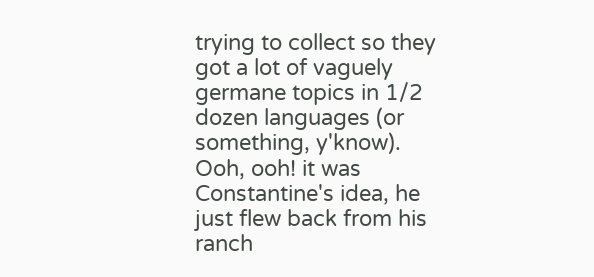trying to collect so they got a lot of vaguely germane topics in 1/2 dozen languages (or something, y'know). Ooh, ooh! it was Constantine's idea, he just flew back from his ranch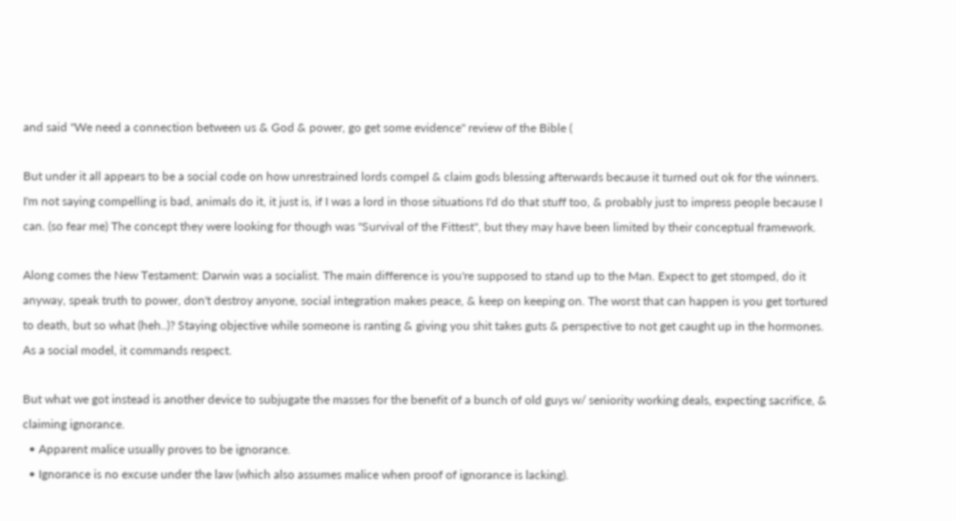and said "We need a connection between us & God & power, go get some evidence" review of the Bible (

But under it all appears to be a social code on how unrestrained lords compel & claim gods blessing afterwards because it turned out ok for the winners. I'm not saying compelling is bad, animals do it, it just is, if I was a lord in those situations I'd do that stuff too, & probably just to impress people because I can. (so fear me) The concept they were looking for though was "Survival of the Fittest", but they may have been limited by their conceptual framework.

Along comes the New Testament: Darwin was a socialist. The main difference is you're supposed to stand up to the Man. Expect to get stomped, do it anyway, speak truth to power, don't destroy anyone, social integration makes peace, & keep on keeping on. The worst that can happen is you get tortured to death, but so what (heh..)? Staying objective while someone is ranting & giving you shit takes guts & perspective to not get caught up in the hormones. As a social model, it commands respect.

But what we got instead is another device to subjugate the masses for the benefit of a bunch of old guys w/ seniority working deals, expecting sacrifice, & claiming ignorance.
  • Apparent malice usually proves to be ignorance.
  • Ignorance is no excuse under the law (which also assumes malice when proof of ignorance is lacking).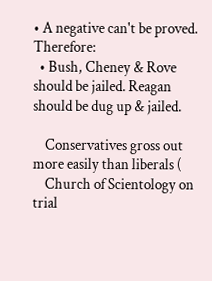• A negative can't be proved. Therefore:
  • Bush, Cheney & Rove should be jailed. Reagan should be dug up & jailed.

    Conservatives gross out more easily than liberals (
    Church of Scientology on trial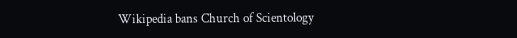Wikipedia bans Church of Scientology